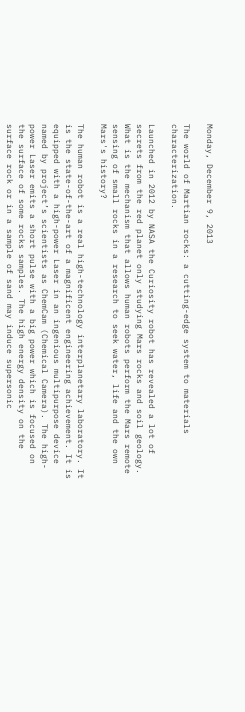Monday, December 9, 2013

The world of Martian rocks: a cutting-edge system to materials characterization.

Launched in 2012 by NASA the Curiosity robot has revealed a lot of secrets from the red planet only studying Mars rocks and soil geology. What is the mechanism that allows human robots perform the Mars remote sensing of small rocks in a research to seek water, life and the own Mars's history?

The human robot is a real high-technology interplanetary laboratory. It is the state-of-the-art of a magnificent engineering achievement. It is equipped with a high-power Laser in an ingenious multipurpose device named by project’s scientists as ChemCam (Chemical Camera). The high-power Laser emits a short pulse with a big power which is focused on the surface of some rocks samples. The high energy density on the surface rock or in a sample of sand may induce supersonic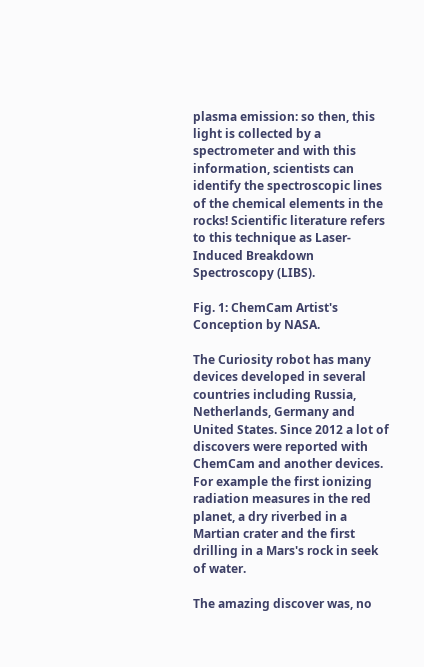plasma emission: so then, this light is collected by a spectrometer and with this information, scientists can identify the spectroscopic lines of the chemical elements in the rocks! Scientific literature refers to this technique as Laser-Induced Breakdown Spectroscopy (LIBS).

Fig. 1: ChemCam Artist's Conception by NASA.

The Curiosity robot has many devices developed in several countries including Russia, Netherlands, Germany and United States. Since 2012 a lot of discovers were reported with ChemCam and another devices. For example the first ionizing radiation measures in the red planet, a dry riverbed in a Martian crater and the first drilling in a Mars's rock in seek of water.

The amazing discover was, no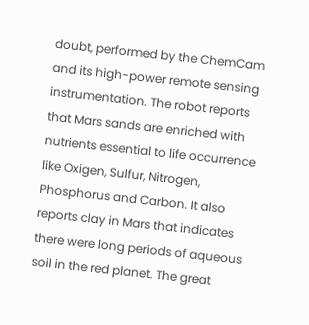doubt, performed by the ChemCam and its high-power remote sensing instrumentation. The robot reports that Mars sands are enriched with nutrients essential to life occurrence like Oxigen, Sulfur, Nitrogen, Phosphorus and Carbon. It also reports clay in Mars that indicates there were long periods of aqueous soil in the red planet. The great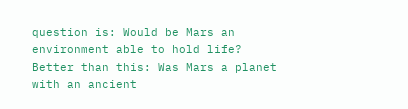question is: Would be Mars an environment able to hold life? Better than this: Was Mars a planet with an ancient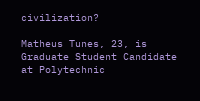civilization?

Matheus Tunes, 23, is Graduate Student Candidate at Polytechnic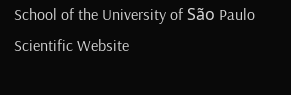School of the University of São Paulo
Scientific Website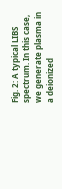Fig. 2: A typical LIBS spectrum. In this case, we generate plasma in a deionized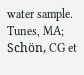water sample. Tunes, MA; Schön, CG et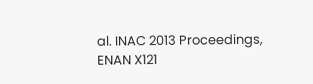al. INAC 2013 Proceedings, ENAN X121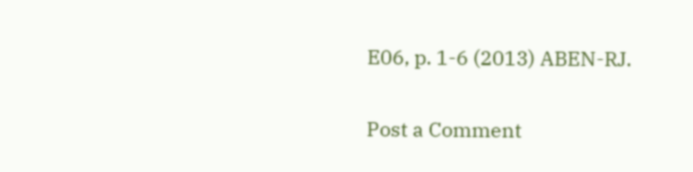E06, p. 1-6 (2013) ABEN-RJ.

Post a Comment